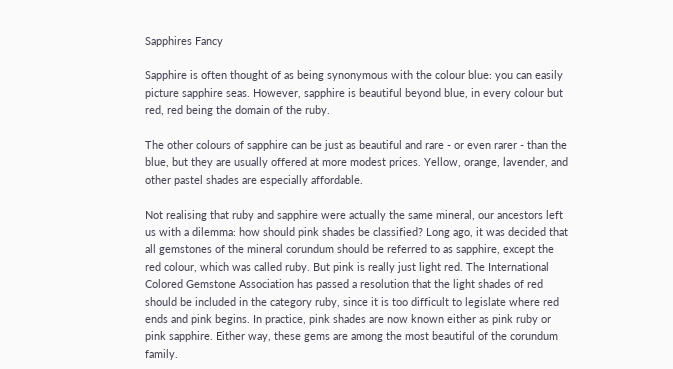Sapphires Fancy

Sapphire is often thought of as being synonymous with the colour blue: you can easily picture sapphire seas. However, sapphire is beautiful beyond blue, in every colour but red, red being the domain of the ruby.

The other colours of sapphire can be just as beautiful and rare - or even rarer - than the blue, but they are usually offered at more modest prices. Yellow, orange, lavender, and other pastel shades are especially affordable.

Not realising that ruby and sapphire were actually the same mineral, our ancestors left us with a dilemma: how should pink shades be classified? Long ago, it was decided that all gemstones of the mineral corundum should be referred to as sapphire, except the red colour, which was called ruby. But pink is really just light red. The International Colored Gemstone Association has passed a resolution that the light shades of red should be included in the category ruby, since it is too difficult to legislate where red ends and pink begins. In practice, pink shades are now known either as pink ruby or pink sapphire. Either way, these gems are among the most beautiful of the corundum family.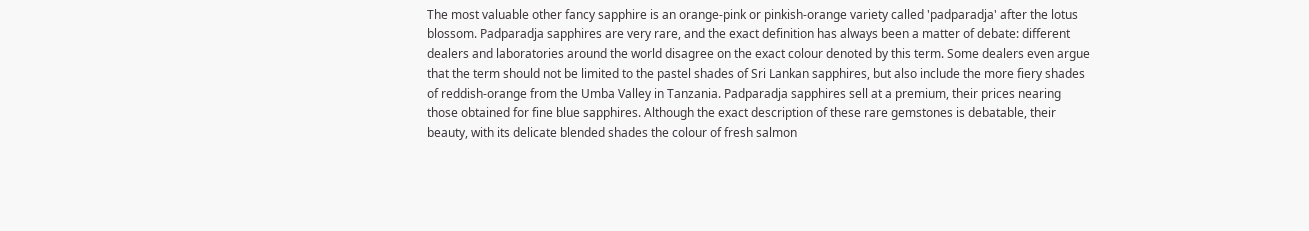The most valuable other fancy sapphire is an orange-pink or pinkish-orange variety called 'padparadja' after the lotus blossom. Padparadja sapphires are very rare, and the exact definition has always been a matter of debate: different dealers and laboratories around the world disagree on the exact colour denoted by this term. Some dealers even argue that the term should not be limited to the pastel shades of Sri Lankan sapphires, but also include the more fiery shades of reddish-orange from the Umba Valley in Tanzania. Padparadja sapphires sell at a premium, their prices nearing those obtained for fine blue sapphires. Although the exact description of these rare gemstones is debatable, their beauty, with its delicate blended shades the colour of fresh salmon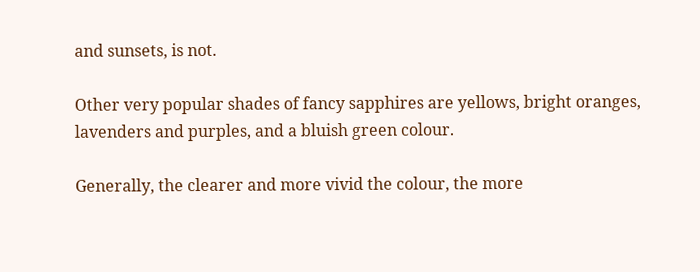and sunsets, is not.

Other very popular shades of fancy sapphires are yellows, bright oranges, lavenders and purples, and a bluish green colour.

Generally, the clearer and more vivid the colour, the more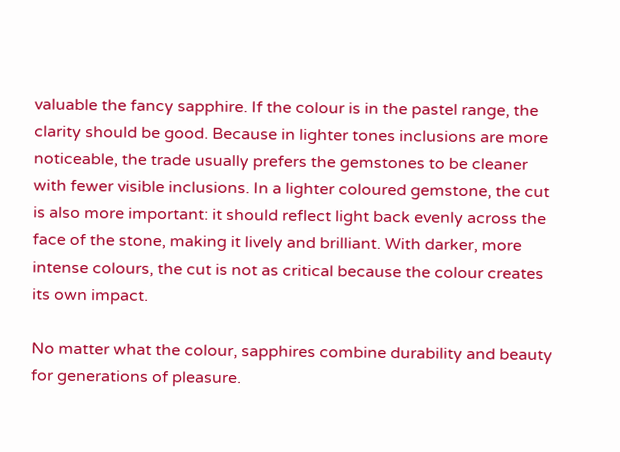valuable the fancy sapphire. If the colour is in the pastel range, the clarity should be good. Because in lighter tones inclusions are more noticeable, the trade usually prefers the gemstones to be cleaner with fewer visible inclusions. In a lighter coloured gemstone, the cut is also more important: it should reflect light back evenly across the face of the stone, making it lively and brilliant. With darker, more intense colours, the cut is not as critical because the colour creates its own impact.

No matter what the colour, sapphires combine durability and beauty for generations of pleasure.